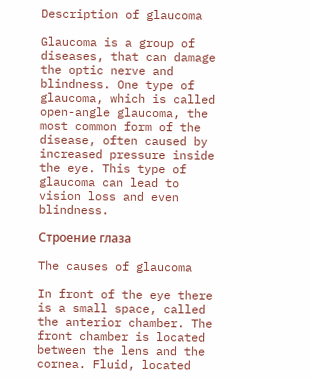Description of glaucoma

Glaucoma is a group of diseases, that can damage the optic nerve and blindness. One type of glaucoma, which is called open-angle glaucoma, the most common form of the disease, often caused by increased pressure inside the eye. This type of glaucoma can lead to vision loss and even blindness.

Строение глаза

The causes of glaucoma

In front of the eye there is a small space, called the anterior chamber. The front chamber is located between the lens and the cornea. Fluid, located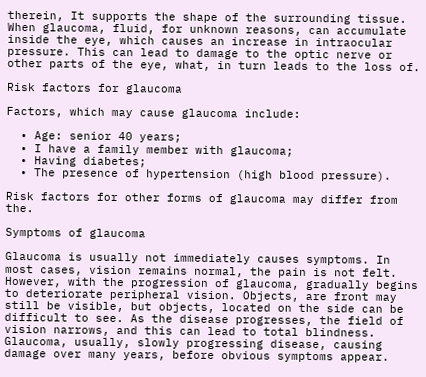therein, It supports the shape of the surrounding tissue. When glaucoma, fluid, for unknown reasons, can accumulate inside the eye, which causes an increase in intraocular pressure. This can lead to damage to the optic nerve or other parts of the eye, what, in turn leads to the loss of.

Risk factors for glaucoma

Factors, which may cause glaucoma include:

  • Age: senior 40 years;
  • I have a family member with glaucoma;
  • Having diabetes;
  • The presence of hypertension (high blood pressure).

Risk factors for other forms of glaucoma may differ from the.

Symptoms of glaucoma

Glaucoma is usually not immediately causes symptoms. In most cases, vision remains normal, the pain is not felt. However, with the progression of glaucoma, gradually begins to deteriorate peripheral vision. Objects, are front may still be visible, but objects, located on the side can be difficult to see. As the disease progresses, the field of vision narrows, and this can lead to total blindness. Glaucoma, usually, slowly progressing disease, causing damage over many years, before obvious symptoms appear.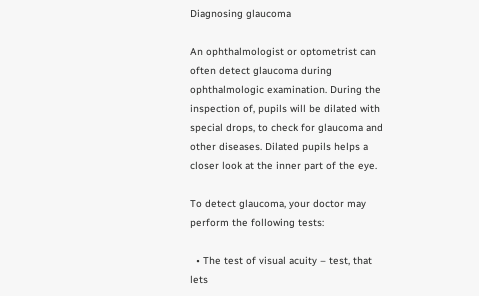Diagnosing glaucoma

An ophthalmologist or optometrist can often detect glaucoma during ophthalmologic examination. During the inspection of, pupils will be dilated with special drops, to check for glaucoma and other diseases. Dilated pupils helps a closer look at the inner part of the eye.

To detect glaucoma, your doctor may perform the following tests:

  • The test of visual acuity – test, that lets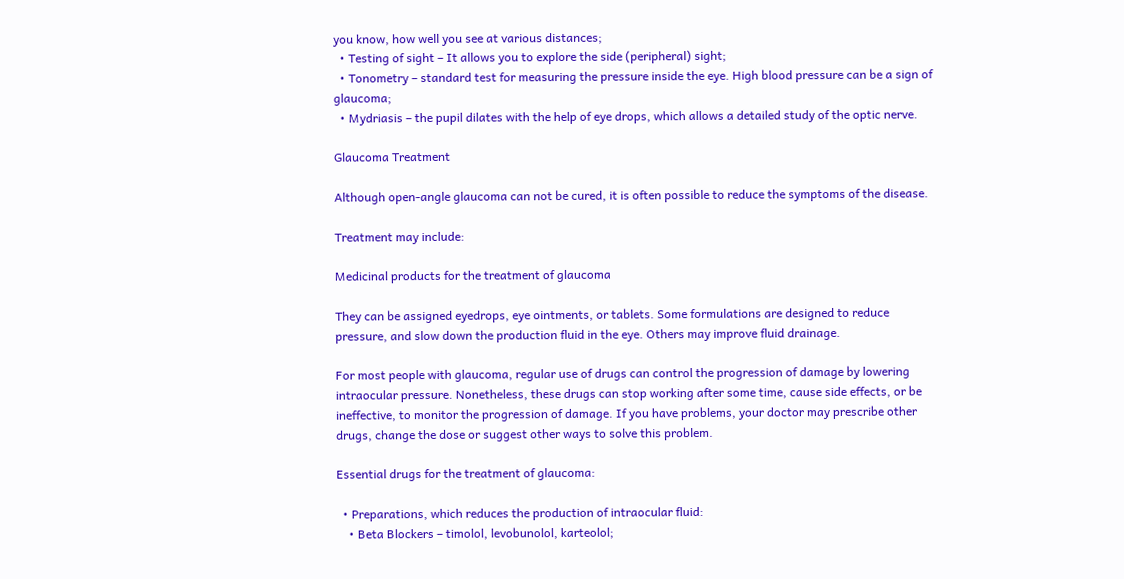you know, how well you see at various distances;
  • Testing of sight – It allows you to explore the side (peripheral) sight;
  • Tonometry – standard test for measuring the pressure inside the eye. High blood pressure can be a sign of glaucoma;
  • Mydriasis – the pupil dilates with the help of eye drops, which allows a detailed study of the optic nerve.

Glaucoma Treatment

Although open-angle glaucoma can not be cured, it is often possible to reduce the symptoms of the disease.

Treatment may include:

Medicinal products for the treatment of glaucoma

They can be assigned eyedrops, eye ointments, or tablets. Some formulations are designed to reduce pressure, and slow down the production fluid in the eye. Others may improve fluid drainage.

For most people with glaucoma, regular use of drugs can control the progression of damage by lowering intraocular pressure. Nonetheless, these drugs can stop working after some time, cause side effects, or be ineffective, to monitor the progression of damage. If you have problems, your doctor may prescribe other drugs, change the dose or suggest other ways to solve this problem.

Essential drugs for the treatment of glaucoma:

  • Preparations, which reduces the production of intraocular fluid:
    • Beta Blockers – timolol, levobunolol, karteolol;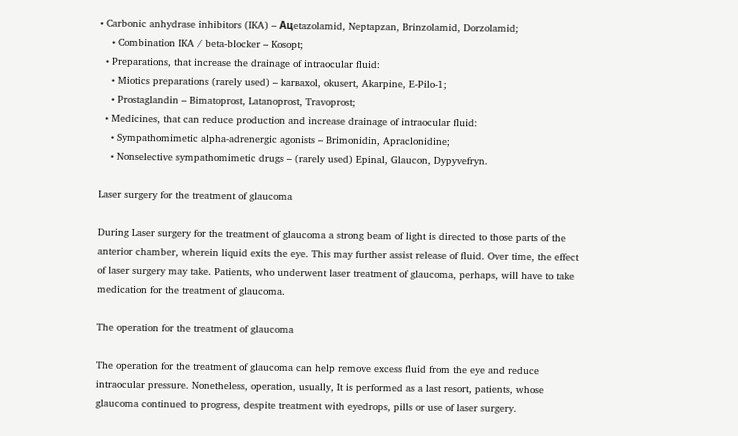• Carbonic anhydrase inhibitors (IKA) – Aцetazolamid, Neptapzan, Brinzolamid, Dorzolamid;
    • Combination IKA / beta-blocker – Kosopt;
  • Preparations, that increase the drainage of intraocular fluid:
    • Miotics preparations (rarely used) – karʙaxol, okusert, Akarpine, E-Pilo-1;
    • Prostaglandin – Bimatoprost, Latanoprost, Travoprost;
  • Medicines, that can reduce production and increase drainage of intraocular fluid:
    • Sympathomimetic alpha-adrenergic agonists – Brimonidin, Apraclonidine;
    • Nonselective sympathomimetic drugs – (rarely used) Epinal, Glaucon, Dypyvefryn.

Laser surgery for the treatment of glaucoma

During Laser surgery for the treatment of glaucoma a strong beam of light is directed to those parts of the anterior chamber, wherein liquid exits the eye. This may further assist release of fluid. Over time, the effect of laser surgery may take. Patients, who underwent laser treatment of glaucoma, perhaps, will have to take medication for the treatment of glaucoma.

The operation for the treatment of glaucoma

The operation for the treatment of glaucoma can help remove excess fluid from the eye and reduce intraocular pressure. Nonetheless, operation, usually, It is performed as a last resort, patients, whose glaucoma continued to progress, despite treatment with eyedrops, pills or use of laser surgery.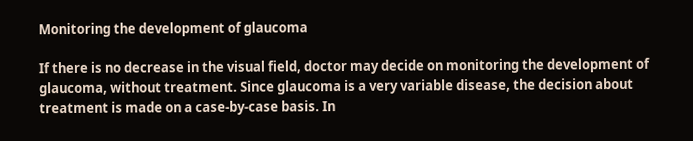Monitoring the development of glaucoma

If there is no decrease in the visual field, doctor may decide on monitoring the development of glaucoma, without treatment. Since glaucoma is a very variable disease, the decision about treatment is made on a case-by-case basis. In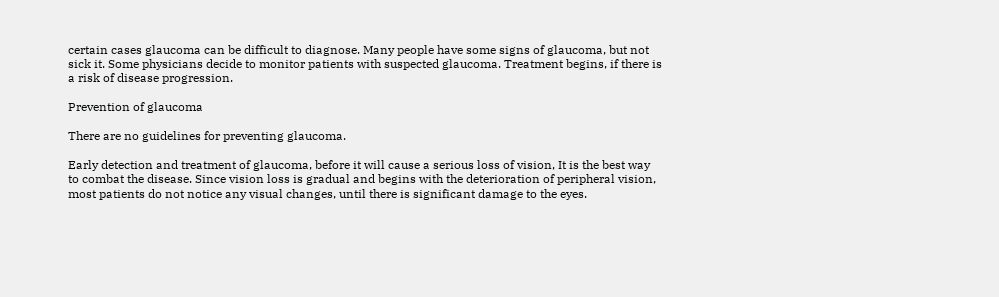certain cases glaucoma can be difficult to diagnose. Many people have some signs of glaucoma, but not sick it. Some physicians decide to monitor patients with suspected glaucoma. Treatment begins, if there is a risk of disease progression.

Prevention of glaucoma

There are no guidelines for preventing glaucoma.

Early detection and treatment of glaucoma, before it will cause a serious loss of vision, It is the best way to combat the disease. Since vision loss is gradual and begins with the deterioration of peripheral vision, most patients do not notice any visual changes, until there is significant damage to the eyes.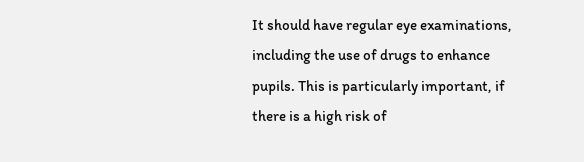It should have regular eye examinations, including the use of drugs to enhance pupils. This is particularly important, if there is a high risk of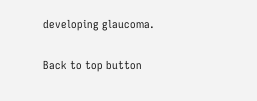developing glaucoma.

Back to top button